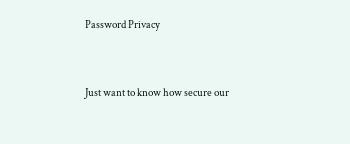Password Privacy


Just want to know how secure our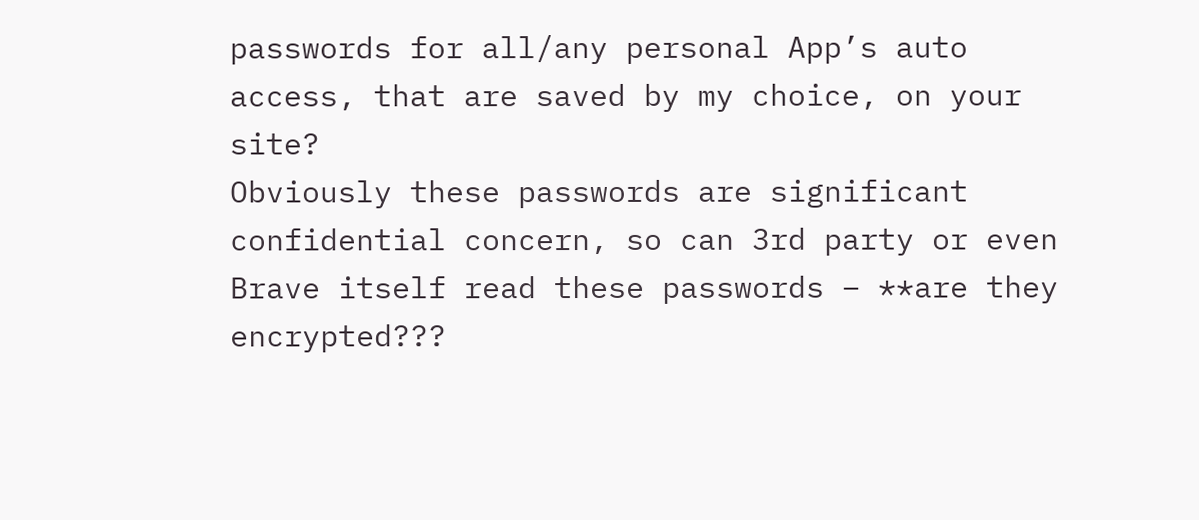passwords for all/any personal App’s auto access, that are saved by my choice, on your site?
Obviously these passwords are significant confidential concern, so can 3rd party or even Brave itself read these passwords – **are they encrypted???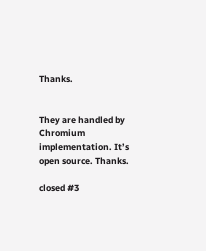Thanks.


They are handled by Chromium implementation. It’s open source. Thanks.

closed #3